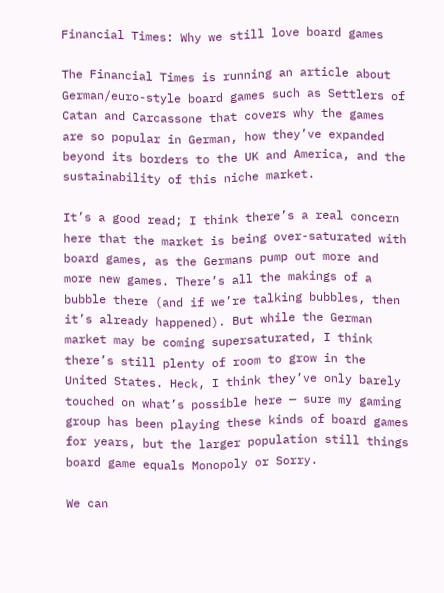Financial Times: Why we still love board games

The Financial Times is running an article about German/euro-style board games such as Settlers of Catan and Carcassone that covers why the games are so popular in German, how they’ve expanded beyond its borders to the UK and America, and the sustainability of this niche market.

It’s a good read; I think there’s a real concern here that the market is being over-saturated with board games, as the Germans pump out more and more new games. There’s all the makings of a bubble there (and if we’re talking bubbles, then it’s already happened). But while the German market may be coming supersaturated, I think there’s still plenty of room to grow in the United States. Heck, I think they’ve only barely touched on what’s possible here — sure my gaming group has been playing these kinds of board games for years, but the larger population still things board game equals Monopoly or Sorry.

We can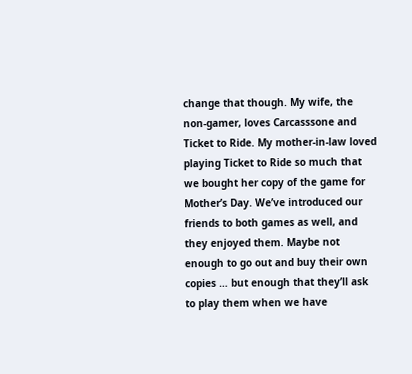change that though. My wife, the non-gamer, loves Carcasssone and Ticket to Ride. My mother-in-law loved playing Ticket to Ride so much that we bought her copy of the game for Mother’s Day. We’ve introduced our friends to both games as well, and they enjoyed them. Maybe not enough to go out and buy their own copies … but enough that they’ll ask to play them when we have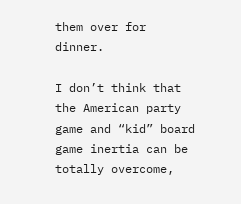them over for dinner.

I don’t think that the American party game and “kid” board game inertia can be totally overcome,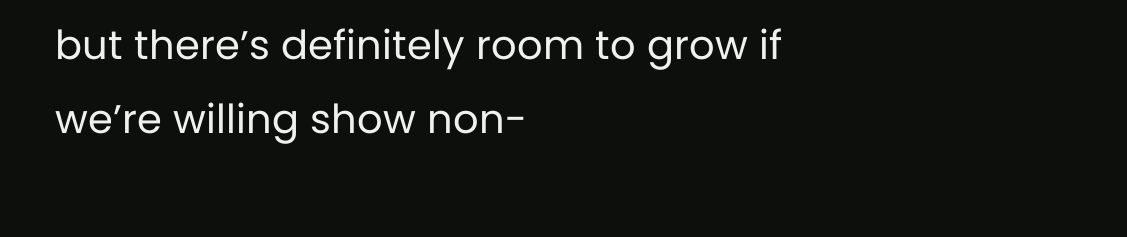but there’s definitely room to grow if we’re willing show non-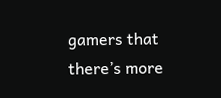gamers that there’s more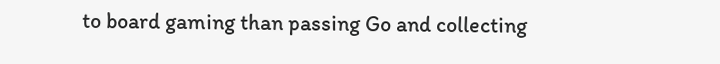to board gaming than passing Go and collecting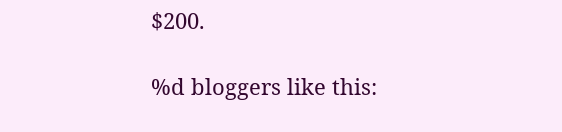$200.

%d bloggers like this: